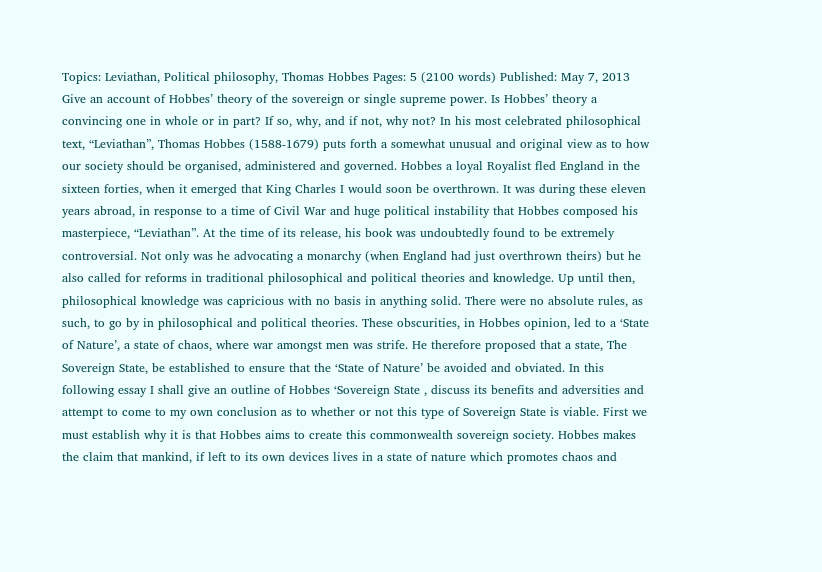Topics: Leviathan, Political philosophy, Thomas Hobbes Pages: 5 (2100 words) Published: May 7, 2013
Give an account of Hobbes’ theory of the sovereign or single supreme power. Is Hobbes’ theory a convincing one in whole or in part? If so, why, and if not, why not? In his most celebrated philosophical text, “Leviathan”, Thomas Hobbes (1588-1679) puts forth a somewhat unusual and original view as to how our society should be organised, administered and governed. Hobbes a loyal Royalist fled England in the sixteen forties, when it emerged that King Charles I would soon be overthrown. It was during these eleven years abroad, in response to a time of Civil War and huge political instability that Hobbes composed his masterpiece, “Leviathan”. At the time of its release, his book was undoubtedly found to be extremely controversial. Not only was he advocating a monarchy (when England had just overthrown theirs) but he also called for reforms in traditional philosophical and political theories and knowledge. Up until then, philosophical knowledge was capricious with no basis in anything solid. There were no absolute rules, as such, to go by in philosophical and political theories. These obscurities, in Hobbes opinion, led to a ‘State of Nature’, a state of chaos, where war amongst men was strife. He therefore proposed that a state, The Sovereign State, be established to ensure that the ‘State of Nature’ be avoided and obviated. In this following essay I shall give an outline of Hobbes ‘Sovereign State , discuss its benefits and adversities and attempt to come to my own conclusion as to whether or not this type of Sovereign State is viable. First we must establish why it is that Hobbes aims to create this commonwealth sovereign society. Hobbes makes the claim that mankind, if left to its own devices lives in a state of nature which promotes chaos and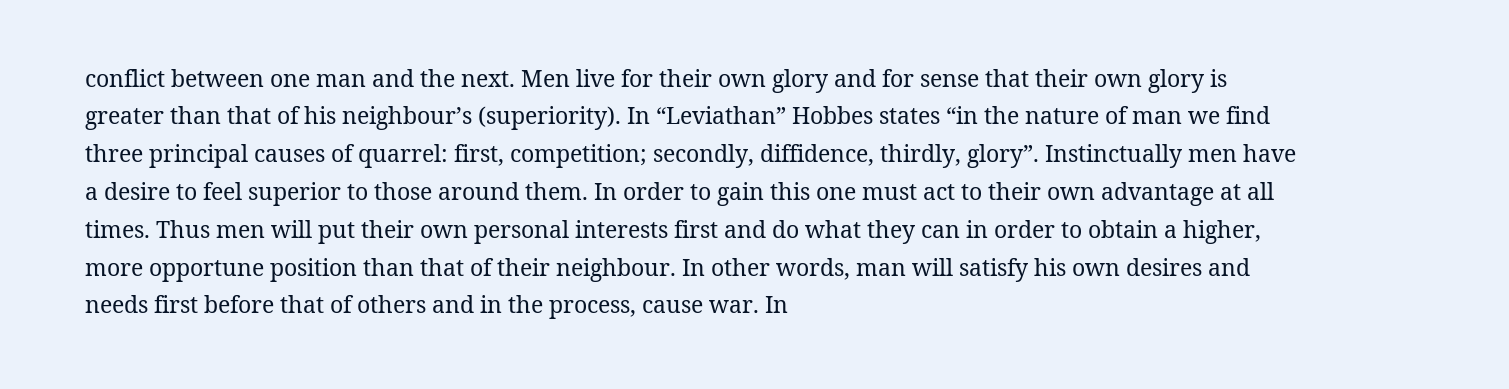conflict between one man and the next. Men live for their own glory and for sense that their own glory is greater than that of his neighbour’s (superiority). In “Leviathan” Hobbes states “in the nature of man we find three principal causes of quarrel: first, competition; secondly, diffidence, thirdly, glory”. Instinctually men have a desire to feel superior to those around them. In order to gain this one must act to their own advantage at all times. Thus men will put their own personal interests first and do what they can in order to obtain a higher, more opportune position than that of their neighbour. In other words, man will satisfy his own desires and needs first before that of others and in the process, cause war. In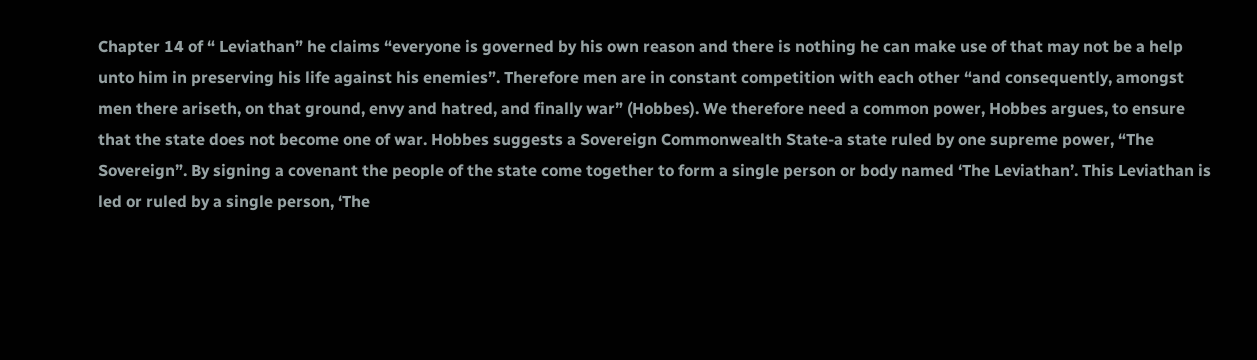Chapter 14 of “ Leviathan” he claims “everyone is governed by his own reason and there is nothing he can make use of that may not be a help unto him in preserving his life against his enemies”. Therefore men are in constant competition with each other “and consequently, amongst men there ariseth, on that ground, envy and hatred, and finally war” (Hobbes). We therefore need a common power, Hobbes argues, to ensure that the state does not become one of war. Hobbes suggests a Sovereign Commonwealth State-a state ruled by one supreme power, “The Sovereign”. By signing a covenant the people of the state come together to form a single person or body named ‘The Leviathan’. This Leviathan is led or ruled by a single person, ‘The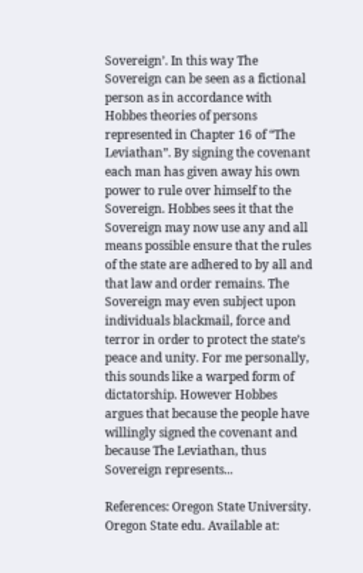Sovereign’. In this way The Sovereign can be seen as a fictional person as in accordance with Hobbes theories of persons represented in Chapter 16 of “The Leviathan”. By signing the covenant each man has given away his own power to rule over himself to the Sovereign. Hobbes sees it that the Sovereign may now use any and all means possible ensure that the rules of the state are adhered to by all and that law and order remains. The Sovereign may even subject upon individuals blackmail, force and terror in order to protect the state’s peace and unity. For me personally, this sounds like a warped form of dictatorship. However Hobbes argues that because the people have willingly signed the covenant and because The Leviathan, thus Sovereign represents...

References: Oregon State University. Oregon State edu. Available at: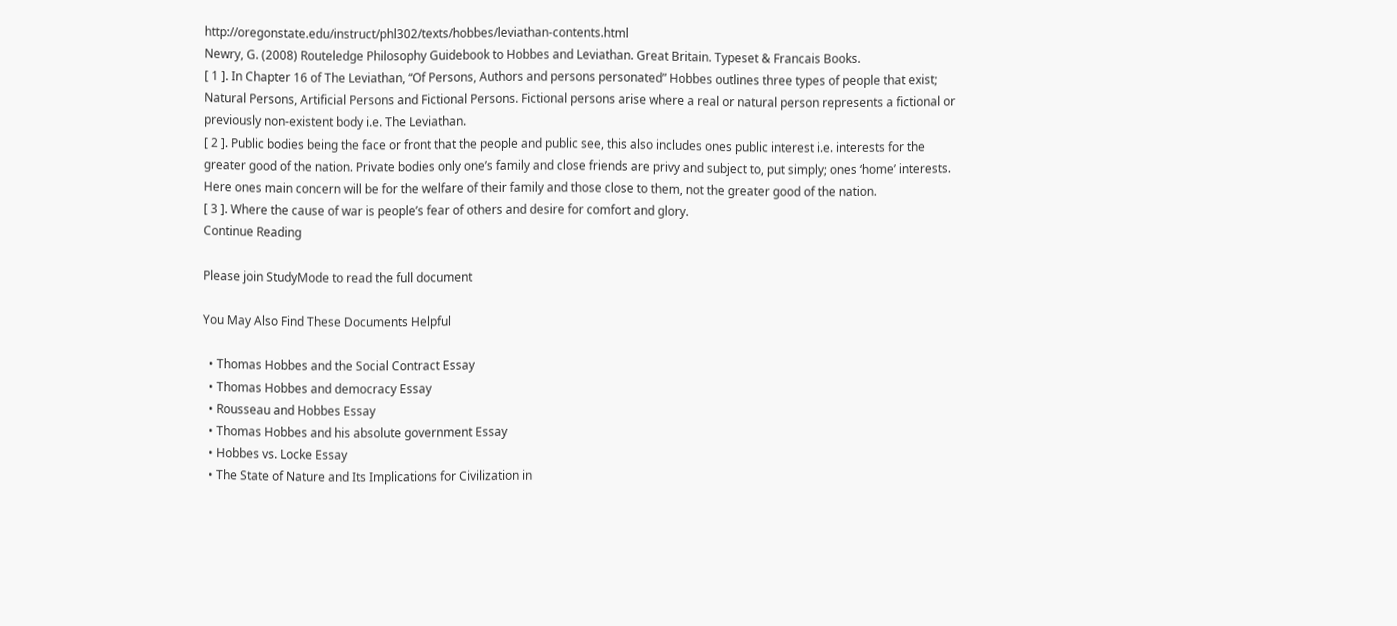http://oregonstate.edu/instruct/phl302/texts/hobbes/leviathan-contents.html
Newry, G. (2008) Routeledge Philosophy Guidebook to Hobbes and Leviathan. Great Britain. Typeset & Francais Books.
[ 1 ]. In Chapter 16 of The Leviathan, “Of Persons, Authors and persons personated” Hobbes outlines three types of people that exist; Natural Persons, Artificial Persons and Fictional Persons. Fictional persons arise where a real or natural person represents a fictional or previously non-existent body i.e. The Leviathan.
[ 2 ]. Public bodies being the face or front that the people and public see, this also includes ones public interest i.e. interests for the greater good of the nation. Private bodies only one’s family and close friends are privy and subject to, put simply; ones ‘home’ interests. Here ones main concern will be for the welfare of their family and those close to them, not the greater good of the nation.
[ 3 ]. Where the cause of war is people’s fear of others and desire for comfort and glory.
Continue Reading

Please join StudyMode to read the full document

You May Also Find These Documents Helpful

  • Thomas Hobbes and the Social Contract Essay
  • Thomas Hobbes and democracy Essay
  • Rousseau and Hobbes Essay
  • Thomas Hobbes and his absolute government Essay
  • Hobbes vs. Locke Essay
  • The State of Nature and Its Implications for Civilization in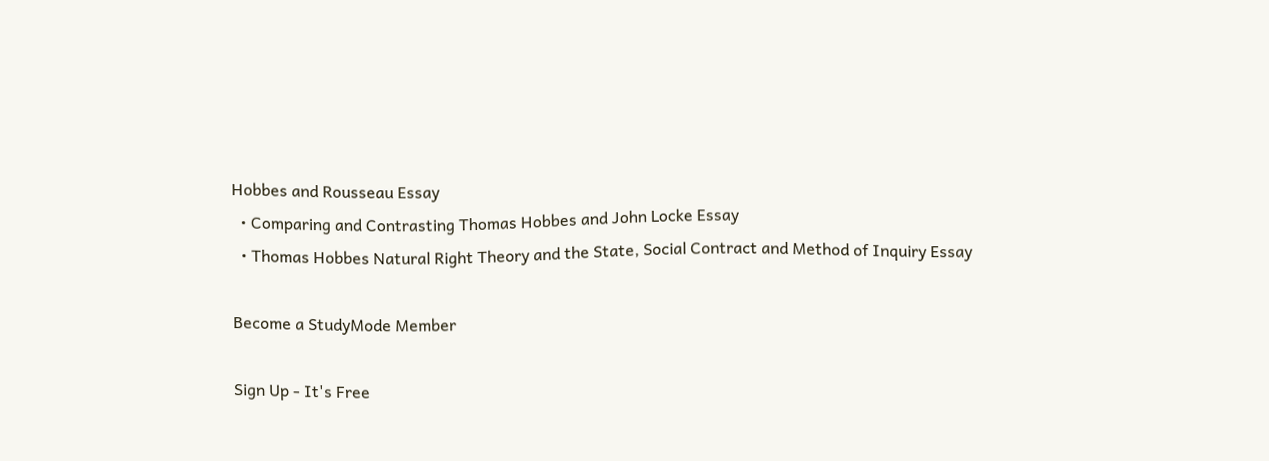Hobbes and Rousseau Essay
  • Comparing and Contrasting Thomas Hobbes and John Locke Essay
  • Thomas Hobbes Natural Right Theory and the State, Social Contract and Method of Inquiry Essay

Become a StudyMode Member

Sign Up - It's Free